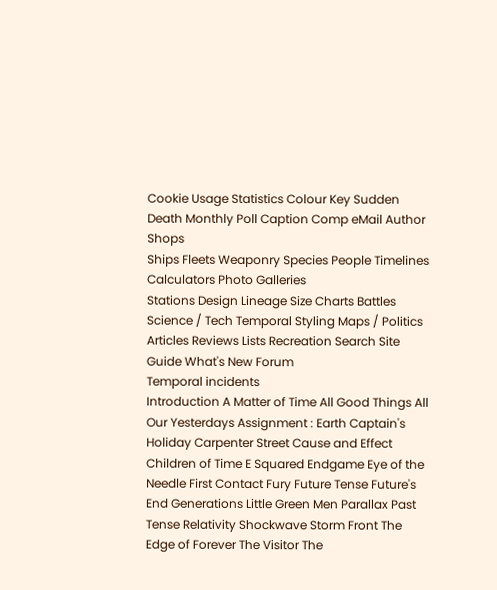Cookie Usage Statistics Colour Key Sudden Death Monthly Poll Caption Comp eMail Author Shops
Ships Fleets Weaponry Species People Timelines Calculators Photo Galleries
Stations Design Lineage Size Charts Battles Science / Tech Temporal Styling Maps / Politics
Articles Reviews Lists Recreation Search Site Guide What's New Forum
Temporal incidents
Introduction A Matter of Time All Good Things All Our Yesterdays Assignment : Earth Captain's Holiday Carpenter Street Cause and Effect Children of Time E Squared Endgame Eye of the Needle First Contact Fury Future Tense Future's End Generations Little Green Men Parallax Past Tense Relativity Shockwave Storm Front The Edge of Forever The Visitor The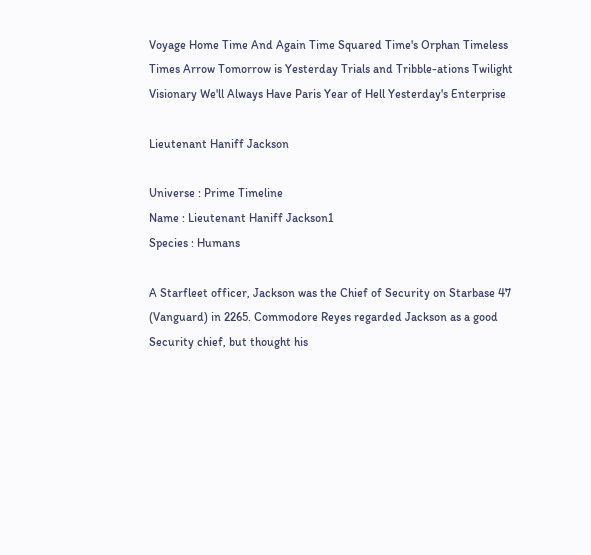Voyage Home Time And Again Time Squared Time's Orphan Timeless Times Arrow Tomorrow is Yesterday Trials and Tribble-ations Twilight Visionary We'll Always Have Paris Year of Hell Yesterday's Enterprise

Lieutenant Haniff Jackson

Universe : Prime Timeline
Name : Lieutenant Haniff Jackson1
Species : Humans

A Starfleet officer, Jackson was the Chief of Security on Starbase 47 (Vanguard) in 2265. Commodore Reyes regarded Jackson as a good Security chief, but thought his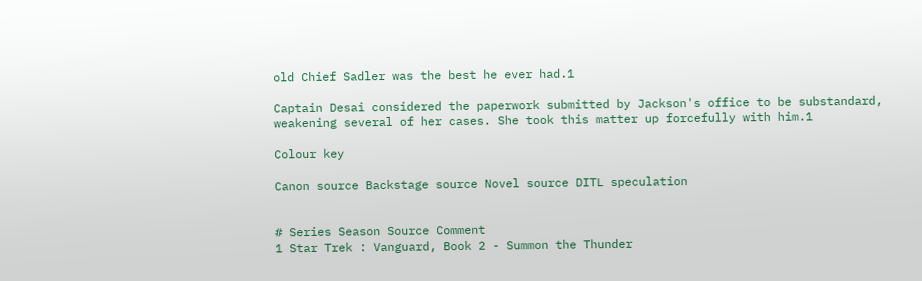old Chief Sadler was the best he ever had.1

Captain Desai considered the paperwork submitted by Jackson's office to be substandard, weakening several of her cases. She took this matter up forcefully with him.1

Colour key

Canon source Backstage source Novel source DITL speculation


# Series Season Source Comment
1 Star Trek : Vanguard, Book 2 - Summon the Thunder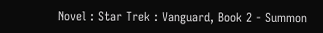Novel : Star Trek : Vanguard, Book 2 - Summon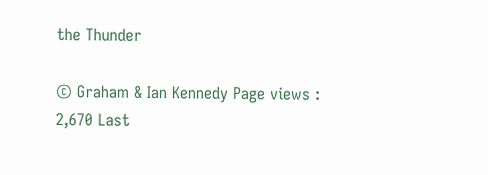the Thunder

© Graham & Ian Kennedy Page views : 2,670 Last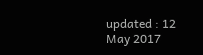updated : 12 May 2017